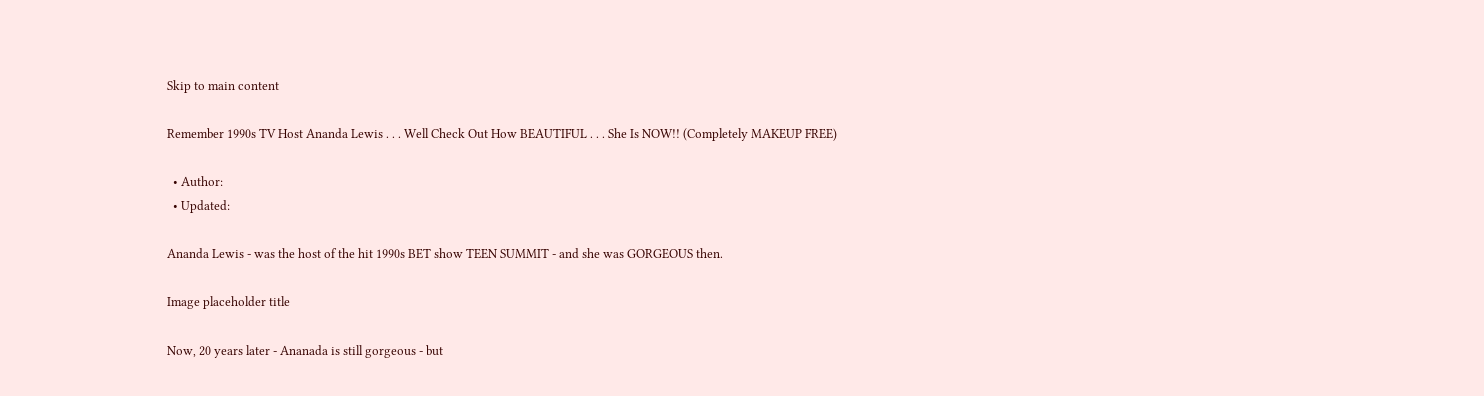Skip to main content

Remember 1990s TV Host Ananda Lewis . . . Well Check Out How BEAUTIFUL . . . She Is NOW!! (Completely MAKEUP FREE)

  • Author:
  • Updated:

Ananda Lewis - was the host of the hit 1990s BET show TEEN SUMMIT - and she was GORGEOUS then.

Image placeholder title

Now, 20 years later - Ananada is still gorgeous - but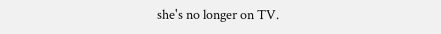she's no longer on TV.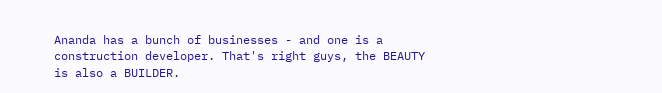Ananda has a bunch of businesses - and one is a construction developer. That's right guys, the BEAUTY is also a BUILDER.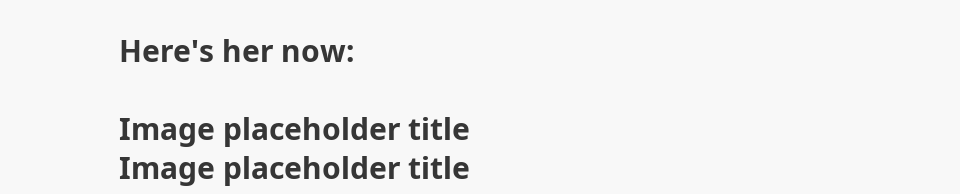Here's her now:

Image placeholder title
Image placeholder title